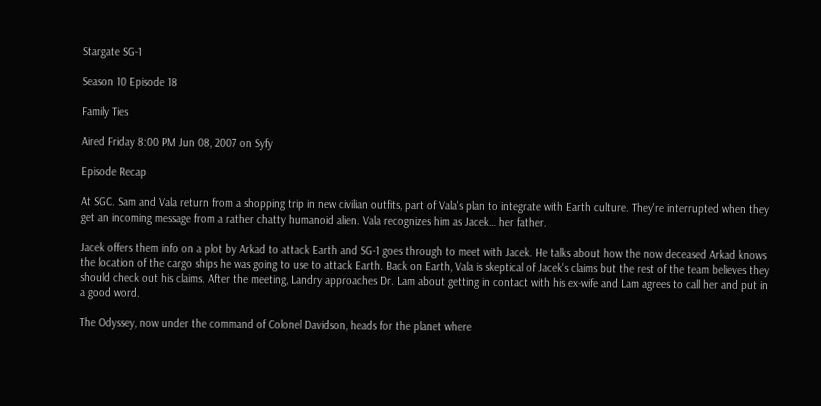Stargate SG-1

Season 10 Episode 18

Family Ties

Aired Friday 8:00 PM Jun 08, 2007 on Syfy

Episode Recap

At SGC. Sam and Vala return from a shopping trip in new civilian outfits, part of Vala's plan to integrate with Earth culture. They're interrupted when they get an incoming message from a rather chatty humanoid alien. Vala recognizes him as Jacek… her father.

Jacek offers them info on a plot by Arkad to attack Earth and SG-1 goes through to meet with Jacek. He talks about how the now deceased Arkad knows the location of the cargo ships he was going to use to attack Earth. Back on Earth, Vala is skeptical of Jacek's claims but the rest of the team believes they should check out his claims. After the meeting, Landry approaches Dr. Lam about getting in contact with his ex-wife and Lam agrees to call her and put in a good word.

The Odyssey, now under the command of Colonel Davidson, heads for the planet where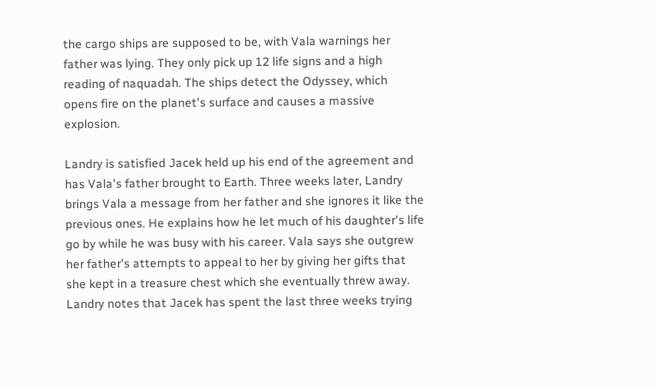the cargo ships are supposed to be, with Vala warnings her father was lying. They only pick up 12 life signs and a high reading of naquadah. The ships detect the Odyssey, which opens fire on the planet's surface and causes a massive explosion.

Landry is satisfied Jacek held up his end of the agreement and has Vala's father brought to Earth. Three weeks later, Landry brings Vala a message from her father and she ignores it like the previous ones. He explains how he let much of his daughter's life go by while he was busy with his career. Vala says she outgrew her father's attempts to appeal to her by giving her gifts that she kept in a treasure chest which she eventually threw away. Landry notes that Jacek has spent the last three weeks trying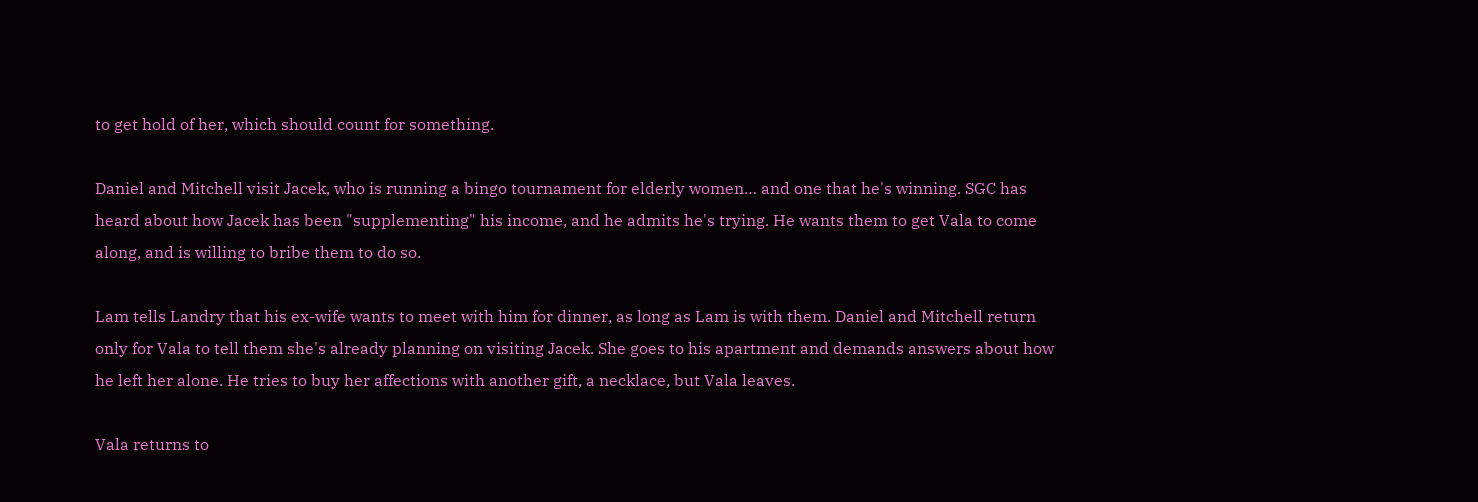to get hold of her, which should count for something.

Daniel and Mitchell visit Jacek, who is running a bingo tournament for elderly women… and one that he's winning. SGC has heard about how Jacek has been "supplementing" his income, and he admits he's trying. He wants them to get Vala to come along, and is willing to bribe them to do so.

Lam tells Landry that his ex-wife wants to meet with him for dinner, as long as Lam is with them. Daniel and Mitchell return only for Vala to tell them she's already planning on visiting Jacek. She goes to his apartment and demands answers about how he left her alone. He tries to buy her affections with another gift, a necklace, but Vala leaves.

Vala returns to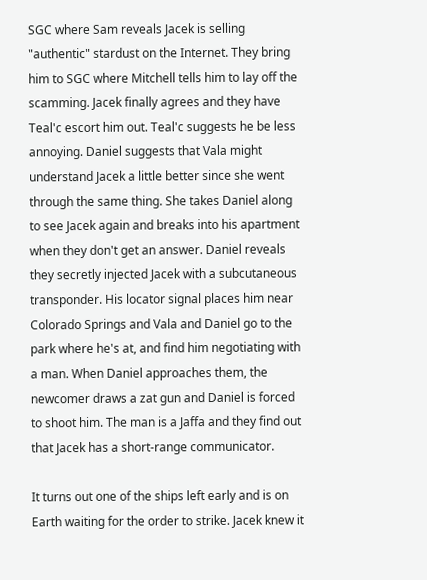SGC where Sam reveals Jacek is selling "authentic" stardust on the Internet. They bring him to SGC where Mitchell tells him to lay off the scamming. Jacek finally agrees and they have Teal'c escort him out. Teal'c suggests he be less annoying. Daniel suggests that Vala might understand Jacek a little better since she went through the same thing. She takes Daniel along to see Jacek again and breaks into his apartment when they don't get an answer. Daniel reveals they secretly injected Jacek with a subcutaneous transponder. His locator signal places him near Colorado Springs and Vala and Daniel go to the park where he's at, and find him negotiating with a man. When Daniel approaches them, the newcomer draws a zat gun and Daniel is forced to shoot him. The man is a Jaffa and they find out that Jacek has a short-range communicator.

It turns out one of the ships left early and is on Earth waiting for the order to strike. Jacek knew it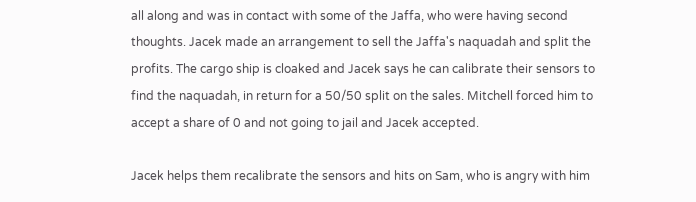all along and was in contact with some of the Jaffa, who were having second thoughts. Jacek made an arrangement to sell the Jaffa's naquadah and split the profits. The cargo ship is cloaked and Jacek says he can calibrate their sensors to find the naquadah, in return for a 50/50 split on the sales. Mitchell forced him to accept a share of 0 and not going to jail and Jacek accepted.

Jacek helps them recalibrate the sensors and hits on Sam, who is angry with him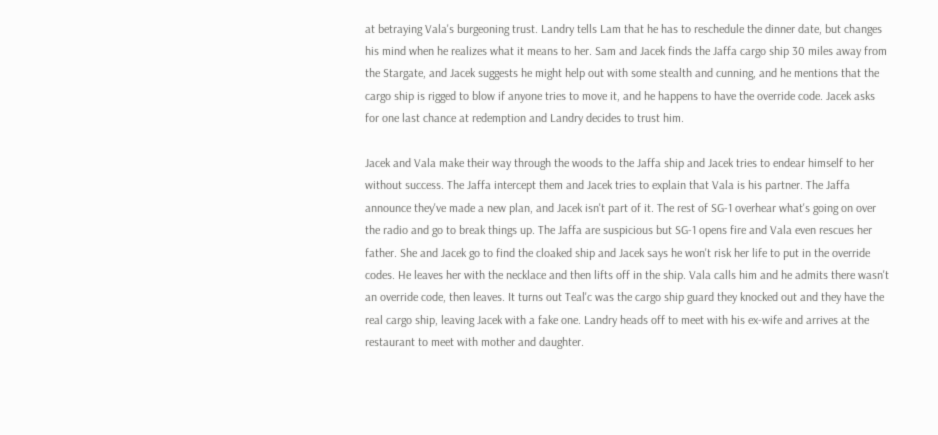at betraying Vala's burgeoning trust. Landry tells Lam that he has to reschedule the dinner date, but changes his mind when he realizes what it means to her. Sam and Jacek finds the Jaffa cargo ship 30 miles away from the Stargate, and Jacek suggests he might help out with some stealth and cunning, and he mentions that the cargo ship is rigged to blow if anyone tries to move it, and he happens to have the override code. Jacek asks for one last chance at redemption and Landry decides to trust him.

Jacek and Vala make their way through the woods to the Jaffa ship and Jacek tries to endear himself to her without success. The Jaffa intercept them and Jacek tries to explain that Vala is his partner. The Jaffa announce they've made a new plan, and Jacek isn't part of it. The rest of SG-1 overhear what's going on over the radio and go to break things up. The Jaffa are suspicious but SG-1 opens fire and Vala even rescues her father. She and Jacek go to find the cloaked ship and Jacek says he won't risk her life to put in the override codes. He leaves her with the necklace and then lifts off in the ship. Vala calls him and he admits there wasn't an override code, then leaves. It turns out Teal'c was the cargo ship guard they knocked out and they have the real cargo ship, leaving Jacek with a fake one. Landry heads off to meet with his ex-wife and arrives at the restaurant to meet with mother and daughter.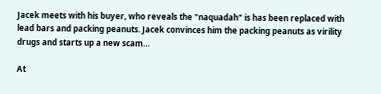Jacek meets with his buyer, who reveals the "naquadah" is has been replaced with lead bars and packing peanuts. Jacek convinces him the packing peanuts as virility drugs and starts up a new scam…

At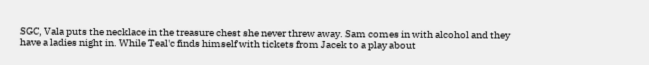SGC, Vala puts the necklace in the treasure chest she never threw away. Sam comes in with alcohol and they have a ladies night in. While Teal'c finds himself with tickets from Jacek to a play about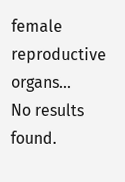female reproductive organs…
No results found.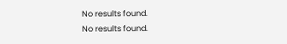No results found.
No results found.